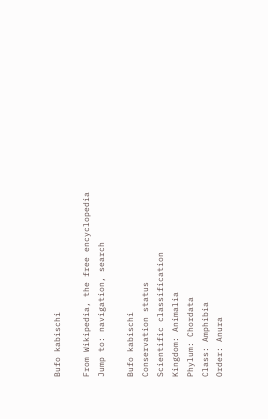Bufo kabischi

From Wikipedia, the free encyclopedia
Jump to: navigation, search

Bufo kabischi
Conservation status
Scientific classification
Kingdom: Animalia
Phylum: Chordata
Class: Amphibia
Order: Anura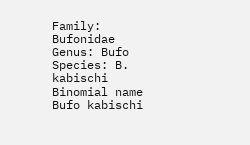Family: Bufonidae
Genus: Bufo
Species: B. kabischi
Binomial name
Bufo kabischi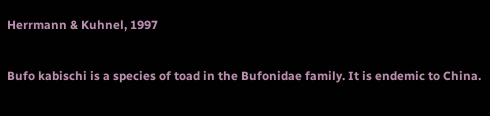Herrmann & Kuhnel, 1997

Bufo kabischi is a species of toad in the Bufonidae family. It is endemic to China.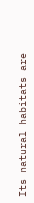Its natural habitats are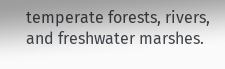temperate forests, rivers, and freshwater marshes.